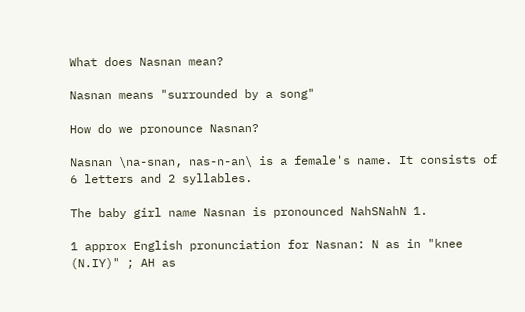What does Nasnan mean?

Nasnan means "surrounded by a song"

How do we pronounce Nasnan?

Nasnan \na-snan, nas-n-an\ is a female's name. It consists of 6 letters and 2 syllables.

The baby girl name Nasnan is pronounced NahSNahN 1.

1 approx English pronunciation for Nasnan: N as in "knee (N.IY)" ; AH as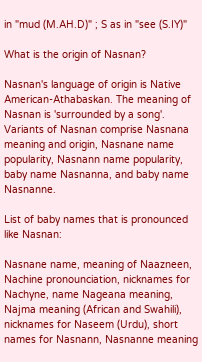in "mud (M.AH.D)" ; S as in "see (S.IY)"

What is the origin of Nasnan?

Nasnan's language of origin is Native American-Athabaskan. The meaning of Nasnan is 'surrounded by a song'. Variants of Nasnan comprise Nasnana meaning and origin, Nasnane name popularity, Nasnann name popularity, baby name Nasnanna, and baby name Nasnanne.

List of baby names that is pronounced like Nasnan:

Nasnane name, meaning of Naazneen, Nachine pronounciation, nicknames for Nachyne, name Nageana meaning, Najma meaning (African and Swahili), nicknames for Naseem (Urdu), short names for Nasnann, Nasnanne meaning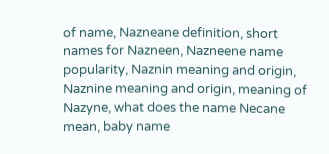of name, Nazneane definition, short names for Nazneen, Nazneene name popularity, Naznin meaning and origin, Naznine meaning and origin, meaning of Nazyne, what does the name Necane mean, baby name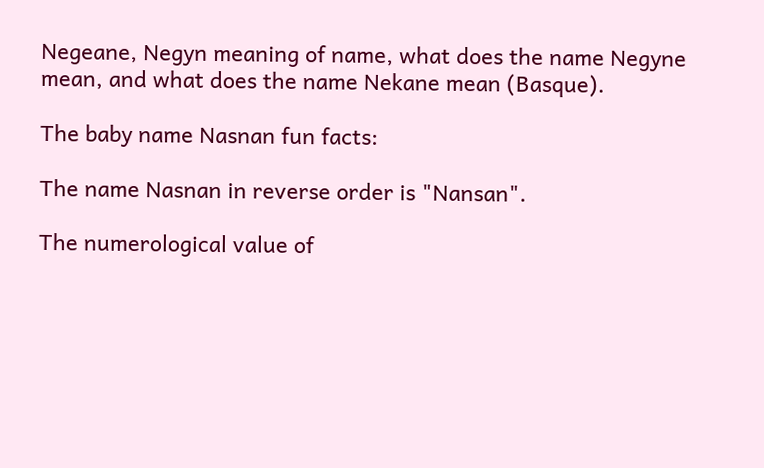Negeane, Negyn meaning of name, what does the name Negyne mean, and what does the name Nekane mean (Basque).

The baby name Nasnan fun facts:

The name Nasnan in reverse order is "Nansan".

The numerological value of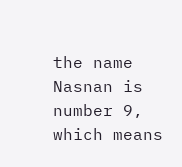the name Nasnan is number 9, which means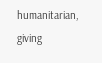humanitarian, giving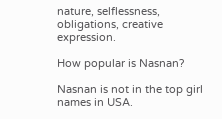nature, selflessness, obligations, creative expression.

How popular is Nasnan?

Nasnan is not in the top girl names in USA.